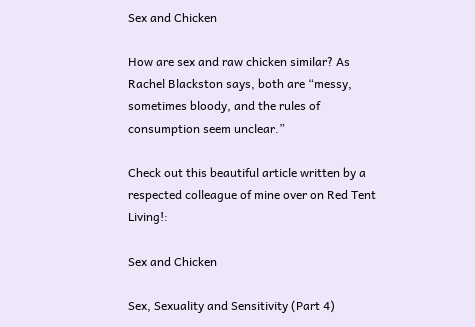Sex and Chicken

How are sex and raw chicken similar? As Rachel Blackston says, both are “messy, sometimes bloody, and the rules of consumption seem unclear.”

Check out this beautiful article written by a respected colleague of mine over on Red Tent Living!:

Sex and Chicken

Sex, Sexuality and Sensitivity (Part 4)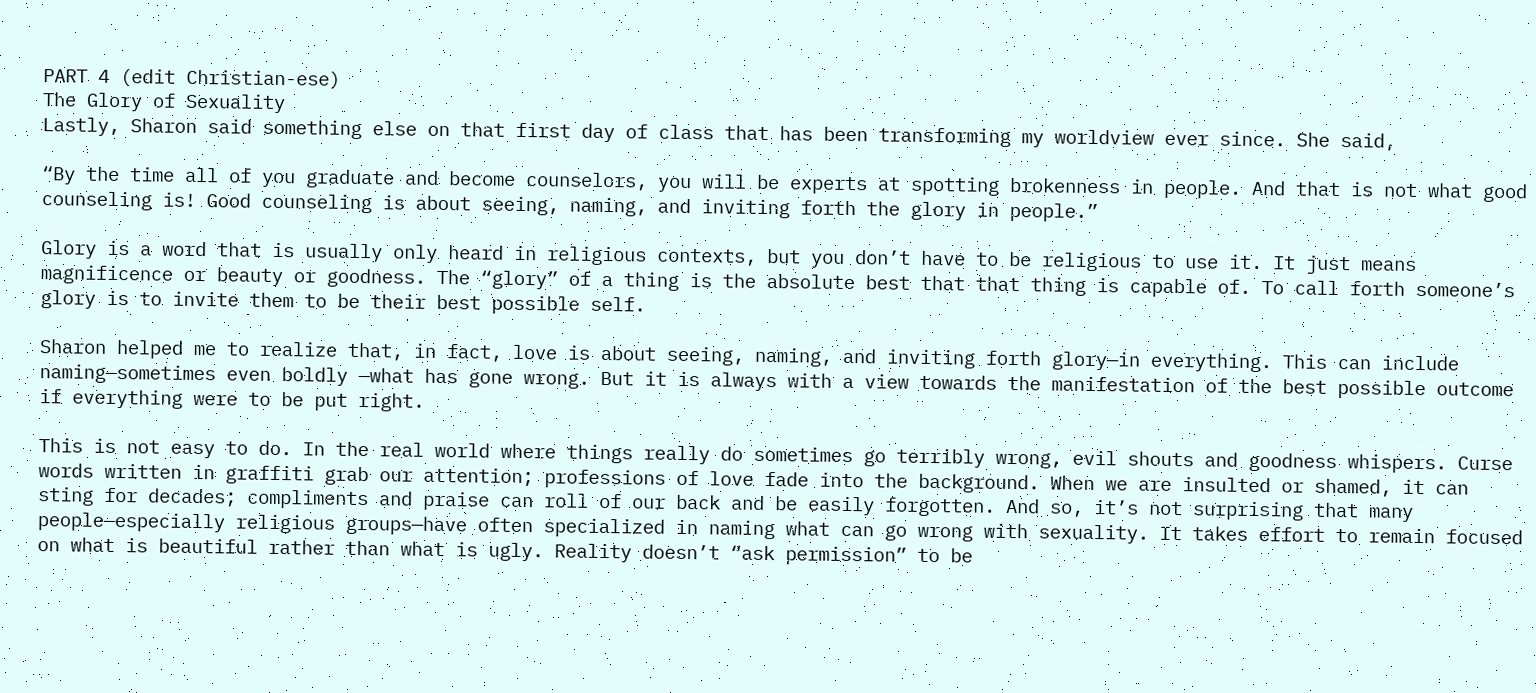PART 4 (edit Christian-ese)
The Glory of Sexuality
Lastly, Sharon said something else on that first day of class that has been transforming my worldview ever since. She said,

“By the time all of you graduate and become counselors, you will be experts at spotting brokenness in people. And that is not what good counseling is! Good counseling is about seeing, naming, and inviting forth the glory in people.”

Glory is a word that is usually only heard in religious contexts, but you don’t have to be religious to use it. It just means magnificence or beauty or goodness. The “glory” of a thing is the absolute best that that thing is capable of. To call forth someone’s glory is to invite them to be their best possible self.

Sharon helped me to realize that, in fact, love is about seeing, naming, and inviting forth glory—in everything. This can include naming—sometimes even boldly —what has gone wrong. But it is always with a view towards the manifestation of the best possible outcome if everything were to be put right.

This is not easy to do. In the real world where things really do sometimes go terribly wrong, evil shouts and goodness whispers. Curse words written in graffiti grab our attention; professions of love fade into the background. When we are insulted or shamed, it can sting for decades; compliments and praise can roll of our back and be easily forgotten. And so, it’s not surprising that many people—especially religious groups—have often specialized in naming what can go wrong with sexuality. It takes effort to remain focused on what is beautiful rather than what is ugly. Reality doesn’t “ask permission” to be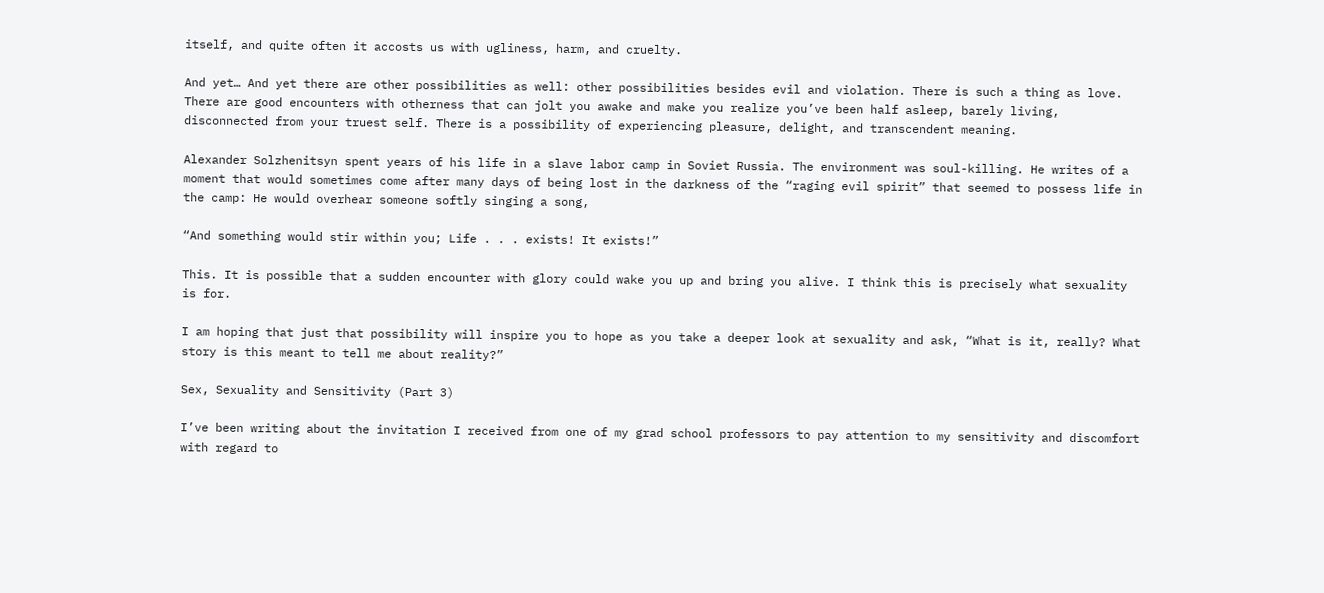itself, and quite often it accosts us with ugliness, harm, and cruelty.

And yet… And yet there are other possibilities as well: other possibilities besides evil and violation. There is such a thing as love. There are good encounters with otherness that can jolt you awake and make you realize you’ve been half asleep, barely living, disconnected from your truest self. There is a possibility of experiencing pleasure, delight, and transcendent meaning.

Alexander Solzhenitsyn spent years of his life in a slave labor camp in Soviet Russia. The environment was soul-killing. He writes of a moment that would sometimes come after many days of being lost in the darkness of the “raging evil spirit” that seemed to possess life in the camp: He would overhear someone softly singing a song,

“And something would stir within you; Life . . . exists! It exists!”

This. It is possible that a sudden encounter with glory could wake you up and bring you alive. I think this is precisely what sexuality is for.

I am hoping that just that possibility will inspire you to hope as you take a deeper look at sexuality and ask, “What is it, really? What story is this meant to tell me about reality?”

Sex, Sexuality and Sensitivity (Part 3)

I’ve been writing about the invitation I received from one of my grad school professors to pay attention to my sensitivity and discomfort with regard to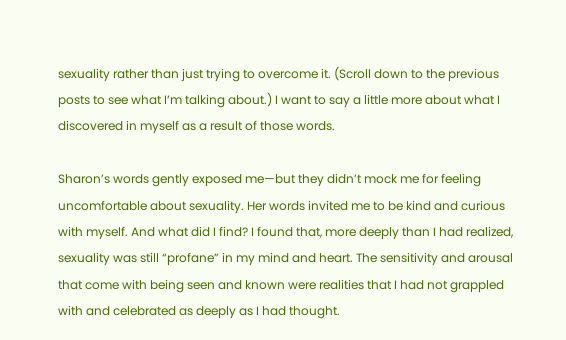sexuality rather than just trying to overcome it. (Scroll down to the previous posts to see what I’m talking about.) I want to say a little more about what I discovered in myself as a result of those words.

Sharon’s words gently exposed me—but they didn’t mock me for feeling uncomfortable about sexuality. Her words invited me to be kind and curious with myself. And what did I find? I found that, more deeply than I had realized, sexuality was still “profane” in my mind and heart. The sensitivity and arousal that come with being seen and known were realities that I had not grappled with and celebrated as deeply as I had thought.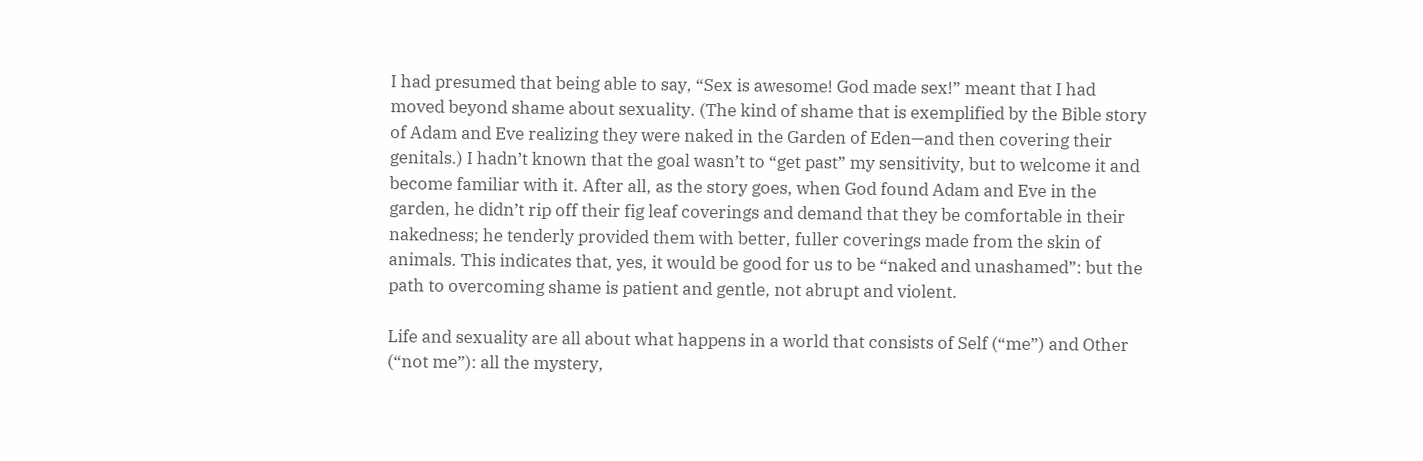I had presumed that being able to say, “Sex is awesome! God made sex!” meant that I had moved beyond shame about sexuality. (The kind of shame that is exemplified by the Bible story of Adam and Eve realizing they were naked in the Garden of Eden—and then covering their genitals.) I hadn’t known that the goal wasn’t to “get past” my sensitivity, but to welcome it and become familiar with it. After all, as the story goes, when God found Adam and Eve in the garden, he didn’t rip off their fig leaf coverings and demand that they be comfortable in their nakedness; he tenderly provided them with better, fuller coverings made from the skin of animals. This indicates that, yes, it would be good for us to be “naked and unashamed”: but the path to overcoming shame is patient and gentle, not abrupt and violent.

Life and sexuality are all about what happens in a world that consists of Self (“me”) and Other (“not me”): all the mystery,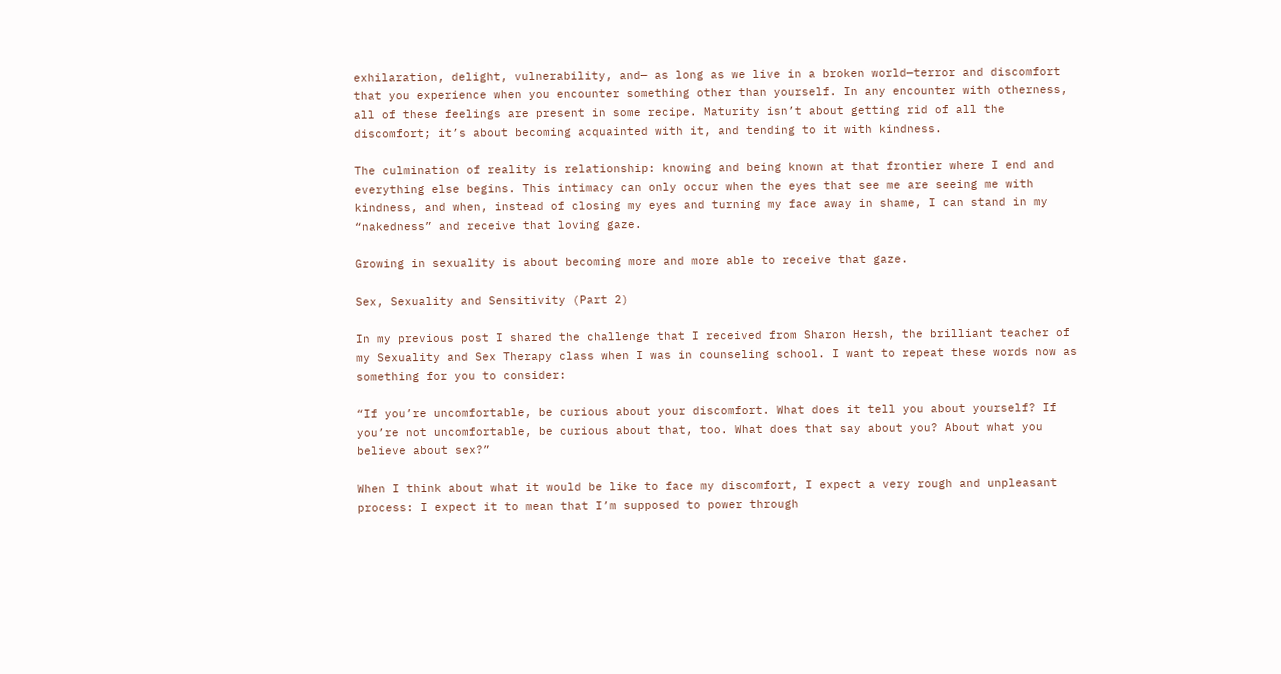exhilaration, delight, vulnerability, and— as long as we live in a broken world—terror and discomfort that you experience when you encounter something other than yourself. In any encounter with otherness, all of these feelings are present in some recipe. Maturity isn’t about getting rid of all the discomfort; it’s about becoming acquainted with it, and tending to it with kindness.

The culmination of reality is relationship: knowing and being known at that frontier where I end and everything else begins. This intimacy can only occur when the eyes that see me are seeing me with kindness, and when, instead of closing my eyes and turning my face away in shame, I can stand in my “nakedness” and receive that loving gaze.

Growing in sexuality is about becoming more and more able to receive that gaze.

Sex, Sexuality and Sensitivity (Part 2)

In my previous post I shared the challenge that I received from Sharon Hersh, the brilliant teacher of my Sexuality and Sex Therapy class when I was in counseling school. I want to repeat these words now as something for you to consider:

“If you’re uncomfortable, be curious about your discomfort. What does it tell you about yourself? If you’re not uncomfortable, be curious about that, too. What does that say about you? About what you believe about sex?”

When I think about what it would be like to face my discomfort, I expect a very rough and unpleasant process: I expect it to mean that I’m supposed to power through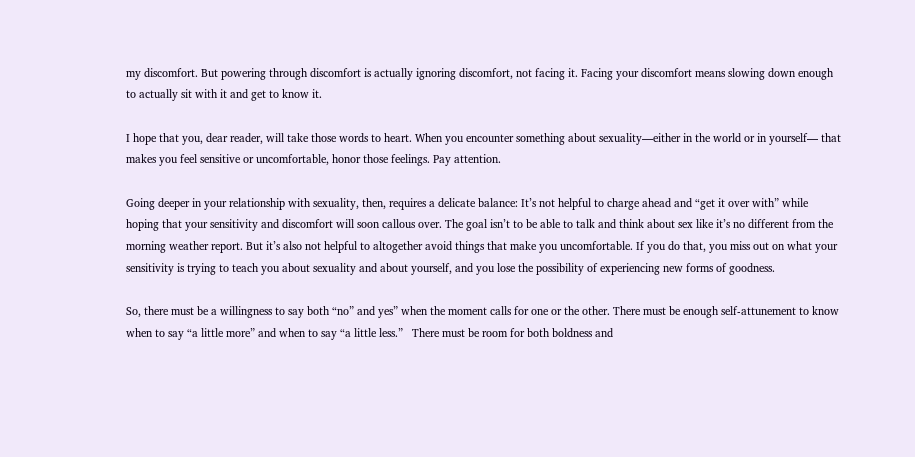my discomfort. But powering through discomfort is actually ignoring discomfort, not facing it. Facing your discomfort means slowing down enough to actually sit with it and get to know it.

I hope that you, dear reader, will take those words to heart. When you encounter something about sexuality—either in the world or in yourself— that makes you feel sensitive or uncomfortable, honor those feelings. Pay attention.

Going deeper in your relationship with sexuality, then, requires a delicate balance: It’s not helpful to charge ahead and “get it over with” while hoping that your sensitivity and discomfort will soon callous over. The goal isn’t to be able to talk and think about sex like it’s no different from the morning weather report. But it’s also not helpful to altogether avoid things that make you uncomfortable. If you do that, you miss out on what your sensitivity is trying to teach you about sexuality and about yourself, and you lose the possibility of experiencing new forms of goodness.

So, there must be a willingness to say both “no” and yes” when the moment calls for one or the other. There must be enough self-attunement to know when to say “a little more” and when to say “a little less.”   There must be room for both boldness and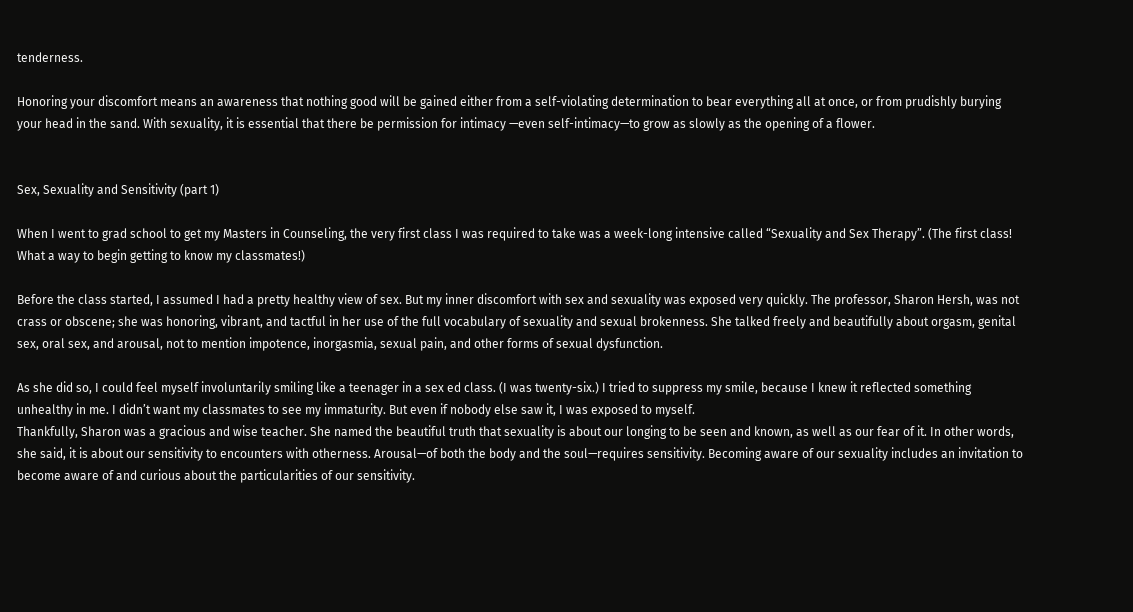tenderness.

Honoring your discomfort means an awareness that nothing good will be gained either from a self-violating determination to bear everything all at once, or from prudishly burying your head in the sand. With sexuality, it is essential that there be permission for intimacy —even self-intimacy—to grow as slowly as the opening of a flower.


Sex, Sexuality and Sensitivity (part 1)

When I went to grad school to get my Masters in Counseling, the very first class I was required to take was a week-long intensive called “Sexuality and Sex Therapy”. (The first class! What a way to begin getting to know my classmates!)

Before the class started, I assumed I had a pretty healthy view of sex. But my inner discomfort with sex and sexuality was exposed very quickly. The professor, Sharon Hersh, was not crass or obscene; she was honoring, vibrant, and tactful in her use of the full vocabulary of sexuality and sexual brokenness. She talked freely and beautifully about orgasm, genital sex, oral sex, and arousal, not to mention impotence, inorgasmia, sexual pain, and other forms of sexual dysfunction.

As she did so, I could feel myself involuntarily smiling like a teenager in a sex ed class. (I was twenty-six.) I tried to suppress my smile, because I knew it reflected something unhealthy in me. I didn’t want my classmates to see my immaturity. But even if nobody else saw it, I was exposed to myself.
Thankfully, Sharon was a gracious and wise teacher. She named the beautiful truth that sexuality is about our longing to be seen and known, as well as our fear of it. In other words, she said, it is about our sensitivity to encounters with otherness. Arousal—of both the body and the soul—requires sensitivity. Becoming aware of our sexuality includes an invitation to become aware of and curious about the particularities of our sensitivity.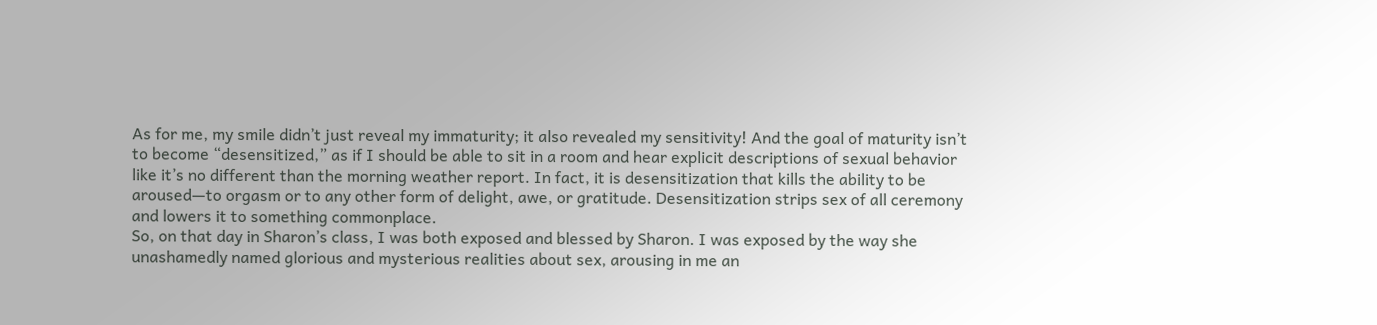As for me, my smile didn’t just reveal my immaturity; it also revealed my sensitivity! And the goal of maturity isn’t to become “desensitized,” as if I should be able to sit in a room and hear explicit descriptions of sexual behavior like it’s no different than the morning weather report. In fact, it is desensitization that kills the ability to be aroused—to orgasm or to any other form of delight, awe, or gratitude. Desensitization strips sex of all ceremony and lowers it to something commonplace.
So, on that day in Sharon’s class, I was both exposed and blessed by Sharon. I was exposed by the way she unashamedly named glorious and mysterious realities about sex, arousing in me an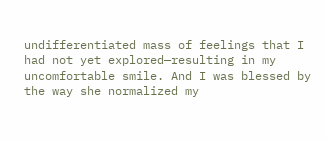undifferentiated mass of feelings that I had not yet explored—resulting in my uncomfortable smile. And I was blessed by the way she normalized my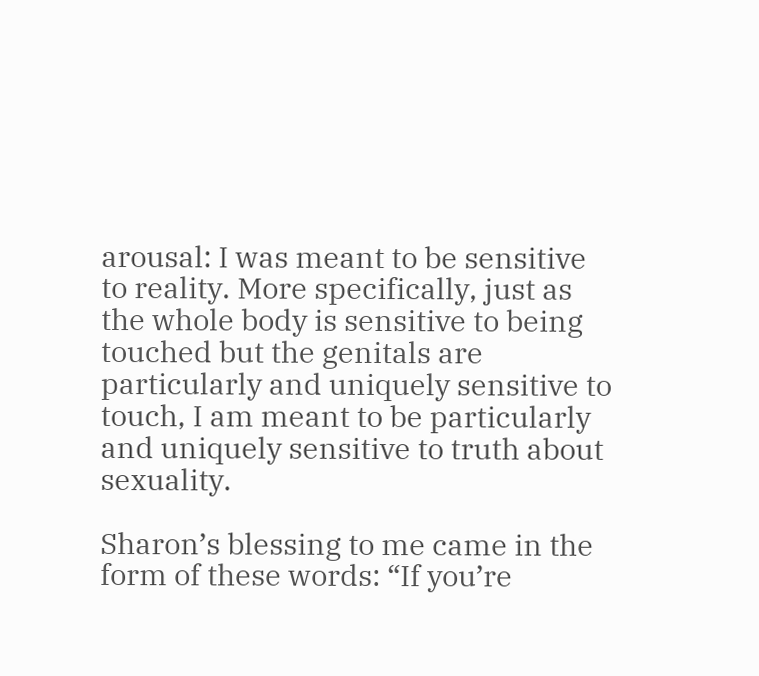arousal: I was meant to be sensitive to reality. More specifically, just as the whole body is sensitive to being touched but the genitals are particularly and uniquely sensitive to touch, I am meant to be particularly and uniquely sensitive to truth about sexuality.

Sharon’s blessing to me came in the form of these words: “If you’re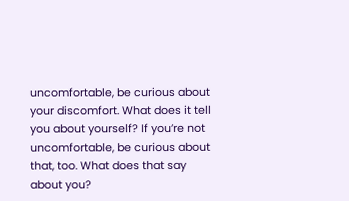uncomfortable, be curious about your discomfort. What does it tell you about yourself? If you’re not uncomfortable, be curious about that, too. What does that say about you?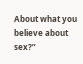About what you believe about sex?”